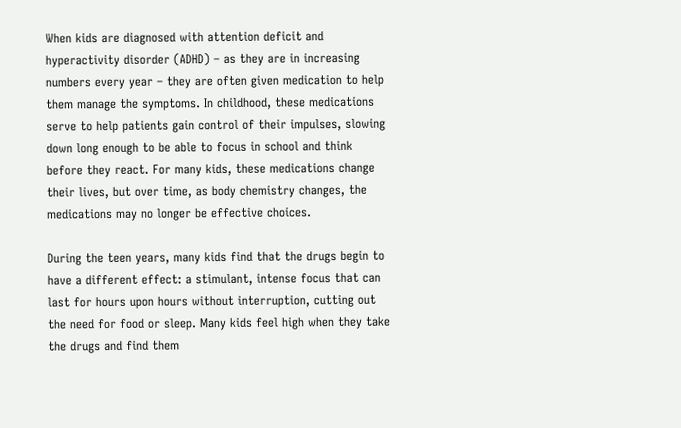When kids are diagnosed with attention deficit and hyperactivity disorder (ADHD) – as they are in increasing numbers every year – they are often given medication to help them manage the symptoms. In childhood, these medications serve to help patients gain control of their impulses, slowing down long enough to be able to focus in school and think before they react. For many kids, these medications change their lives, but over time, as body chemistry changes, the medications may no longer be effective choices.

During the teen years, many kids find that the drugs begin to have a different effect: a stimulant, intense focus that can last for hours upon hours without interruption, cutting out the need for food or sleep. Many kids feel high when they take the drugs and find them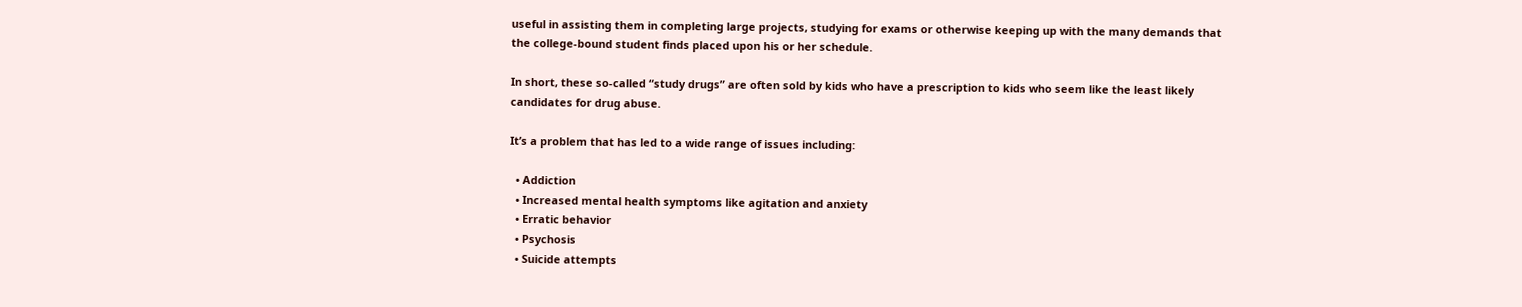useful in assisting them in completing large projects, studying for exams or otherwise keeping up with the many demands that the college-bound student finds placed upon his or her schedule.

In short, these so-called “study drugs” are often sold by kids who have a prescription to kids who seem like the least likely candidates for drug abuse.

It’s a problem that has led to a wide range of issues including:

  • Addiction
  • Increased mental health symptoms like agitation and anxiety
  • Erratic behavior
  • Psychosis
  • Suicide attempts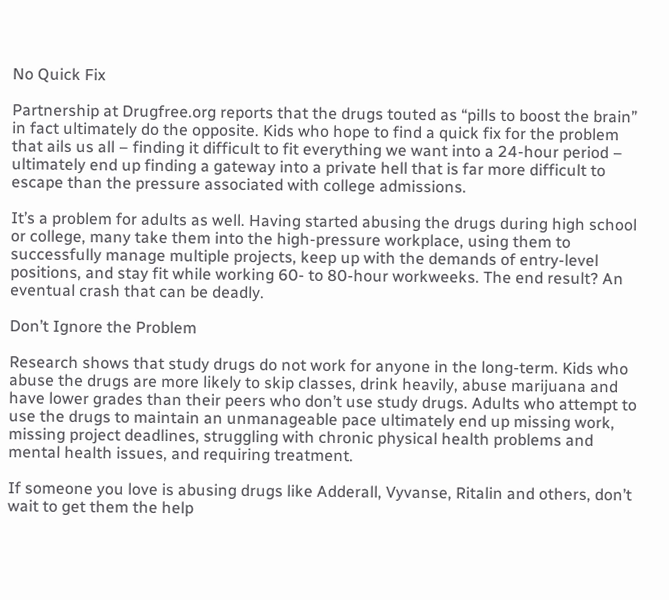No Quick Fix

Partnership at Drugfree.org reports that the drugs touted as “pills to boost the brain” in fact ultimately do the opposite. Kids who hope to find a quick fix for the problem that ails us all – finding it difficult to fit everything we want into a 24-hour period – ultimately end up finding a gateway into a private hell that is far more difficult to escape than the pressure associated with college admissions.

It’s a problem for adults as well. Having started abusing the drugs during high school or college, many take them into the high-pressure workplace, using them to successfully manage multiple projects, keep up with the demands of entry-level positions, and stay fit while working 60- to 80-hour workweeks. The end result? An eventual crash that can be deadly.

Don’t Ignore the Problem

Research shows that study drugs do not work for anyone in the long-term. Kids who abuse the drugs are more likely to skip classes, drink heavily, abuse marijuana and have lower grades than their peers who don’t use study drugs. Adults who attempt to use the drugs to maintain an unmanageable pace ultimately end up missing work, missing project deadlines, struggling with chronic physical health problems and mental health issues, and requiring treatment.

If someone you love is abusing drugs like Adderall, Vyvanse, Ritalin and others, don’t wait to get them the help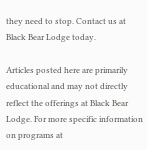they need to stop. Contact us at Black Bear Lodge today.

Articles posted here are primarily educational and may not directly reflect the offerings at Black Bear Lodge. For more specific information on programs at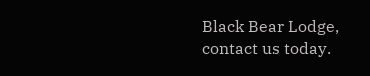Black Bear Lodge, contact us today.